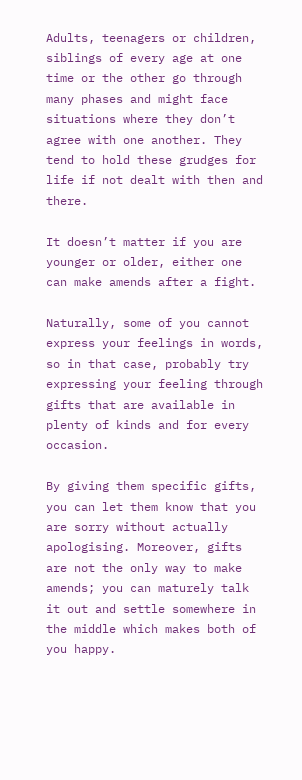Adults, teenagers or children, siblings of every age at one time or the other go through many phases and might face situations where they don’t agree with one another. They tend to hold these grudges for life if not dealt with then and there.

It doesn’t matter if you are younger or older, either one can make amends after a fight.

Naturally, some of you cannot express your feelings in words, so in that case, probably try expressing your feeling through gifts that are available in plenty of kinds and for every occasion.

By giving them specific gifts, you can let them know that you are sorry without actually apologising. Moreover, gifts are not the only way to make amends; you can maturely talk it out and settle somewhere in the middle which makes both of you happy.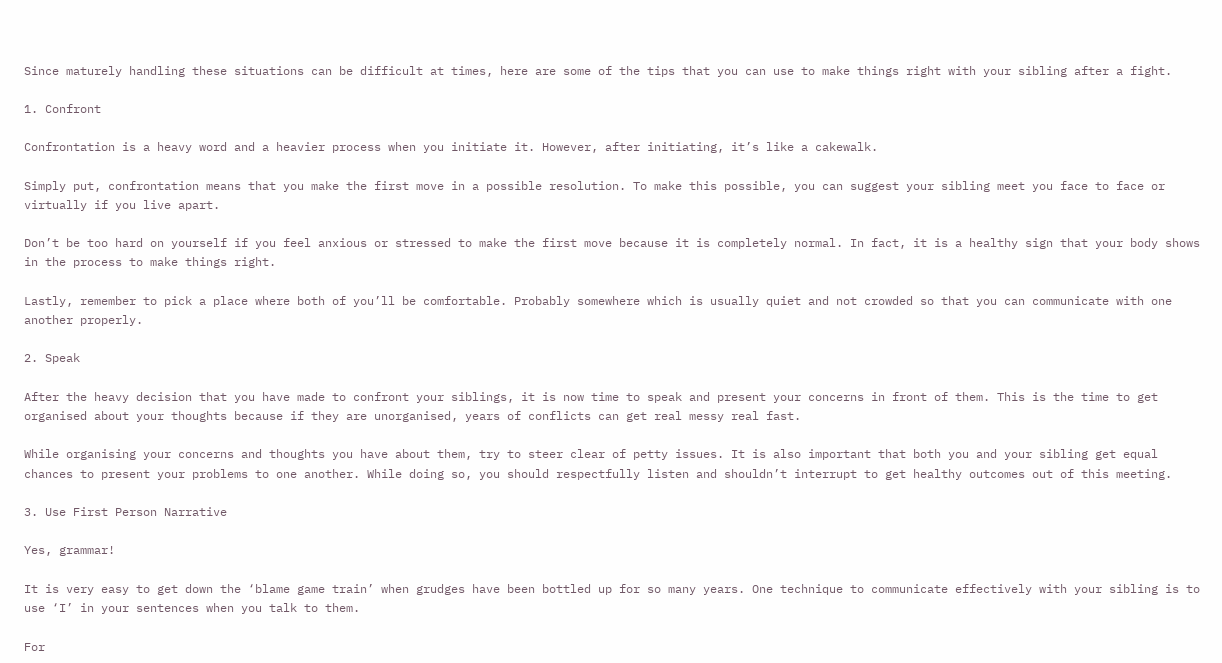Since maturely handling these situations can be difficult at times, here are some of the tips that you can use to make things right with your sibling after a fight.

1. Confront

Confrontation is a heavy word and a heavier process when you initiate it. However, after initiating, it’s like a cakewalk.

Simply put, confrontation means that you make the first move in a possible resolution. To make this possible, you can suggest your sibling meet you face to face or virtually if you live apart.

Don’t be too hard on yourself if you feel anxious or stressed to make the first move because it is completely normal. In fact, it is a healthy sign that your body shows in the process to make things right.

Lastly, remember to pick a place where both of you’ll be comfortable. Probably somewhere which is usually quiet and not crowded so that you can communicate with one another properly.

2. Speak

After the heavy decision that you have made to confront your siblings, it is now time to speak and present your concerns in front of them. This is the time to get organised about your thoughts because if they are unorganised, years of conflicts can get real messy real fast.

While organising your concerns and thoughts you have about them, try to steer clear of petty issues. It is also important that both you and your sibling get equal chances to present your problems to one another. While doing so, you should respectfully listen and shouldn’t interrupt to get healthy outcomes out of this meeting.

3. Use First Person Narrative

Yes, grammar!

It is very easy to get down the ‘blame game train’ when grudges have been bottled up for so many years. One technique to communicate effectively with your sibling is to use ‘I’ in your sentences when you talk to them.

For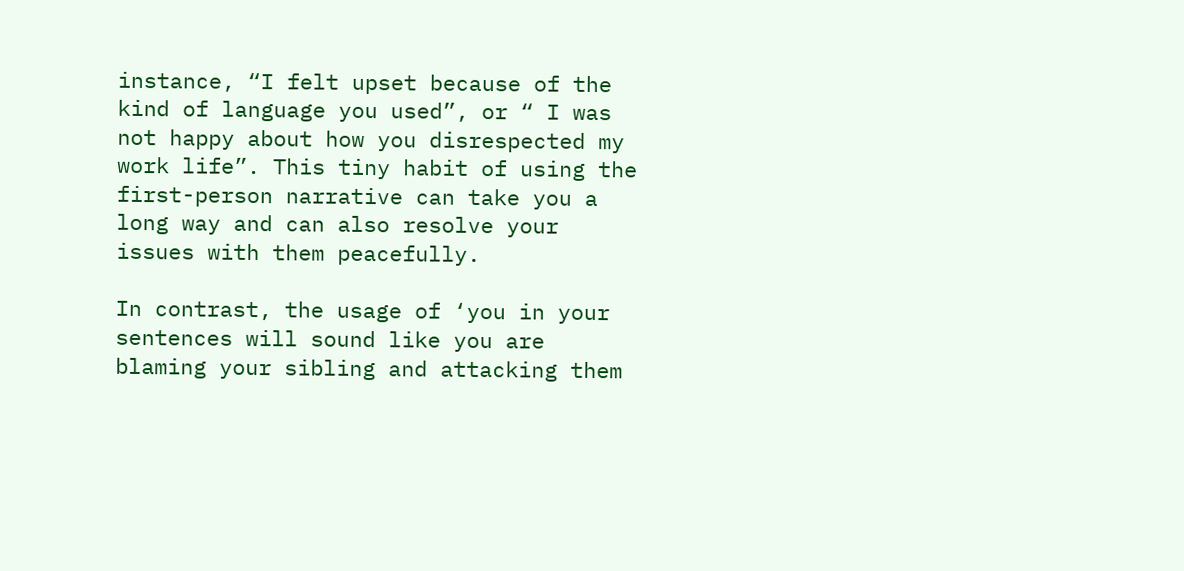instance, “I felt upset because of the kind of language you used”, or “ I was not happy about how you disrespected my work life”. This tiny habit of using the first-person narrative can take you a long way and can also resolve your issues with them peacefully.

In contrast, the usage of ‘you in your sentences will sound like you are blaming your sibling and attacking them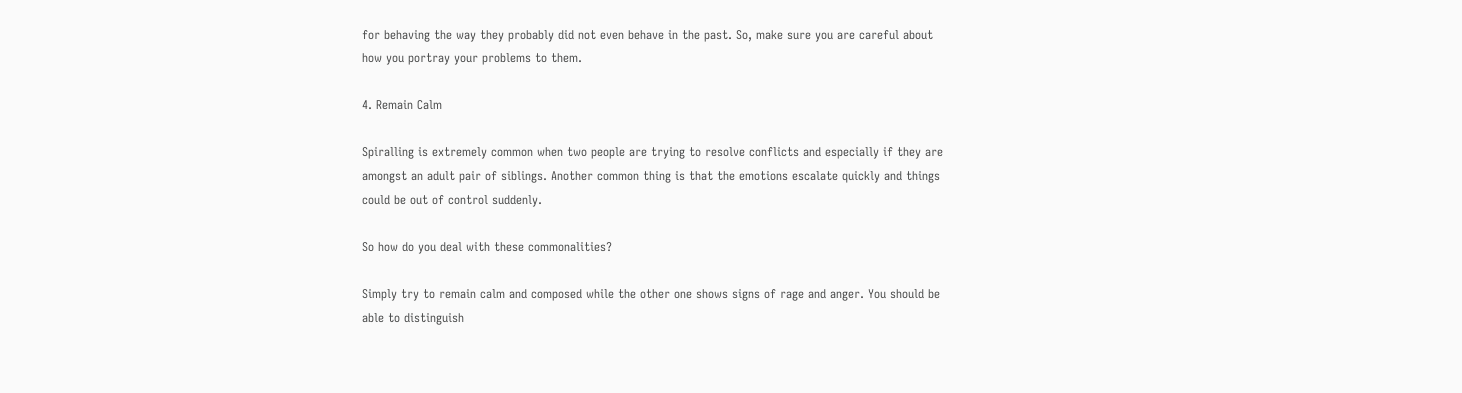for behaving the way they probably did not even behave in the past. So, make sure you are careful about how you portray your problems to them.

4. Remain Calm

Spiralling is extremely common when two people are trying to resolve conflicts and especially if they are amongst an adult pair of siblings. Another common thing is that the emotions escalate quickly and things could be out of control suddenly.

So how do you deal with these commonalities?

Simply try to remain calm and composed while the other one shows signs of rage and anger. You should be able to distinguish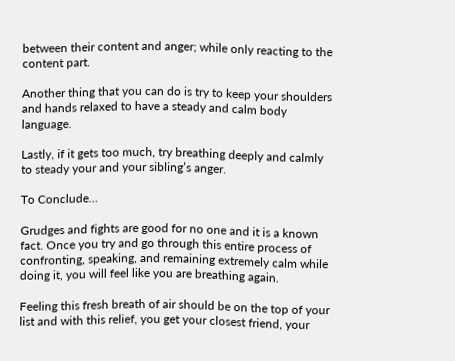between their content and anger; while only reacting to the content part.

Another thing that you can do is try to keep your shoulders and hands relaxed to have a steady and calm body language.

Lastly, if it gets too much, try breathing deeply and calmly to steady your and your sibling’s anger.

To Conclude…

Grudges and fights are good for no one and it is a known fact. Once you try and go through this entire process of confronting, speaking, and remaining extremely calm while doing it, you will feel like you are breathing again.

Feeling this fresh breath of air should be on the top of your list and with this relief, you get your closest friend, your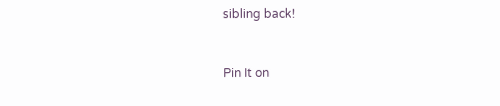sibling back!


Pin It on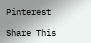Pinterest

Share This